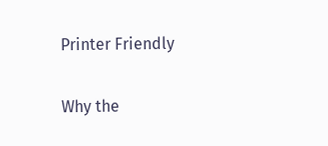Printer Friendly

Why the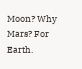Moon? Why Mars? For Earth.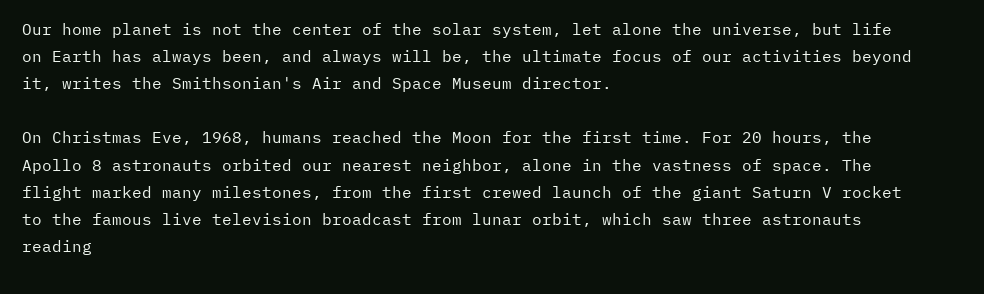Our home planet is not the center of the solar system, let alone the universe, but life on Earth has always been, and always will be, the ultimate focus of our activities beyond it, writes the Smithsonian's Air and Space Museum director.

On Christmas Eve, 1968, humans reached the Moon for the first time. For 20 hours, the Apollo 8 astronauts orbited our nearest neighbor, alone in the vastness of space. The flight marked many milestones, from the first crewed launch of the giant Saturn V rocket to the famous live television broadcast from lunar orbit, which saw three astronauts reading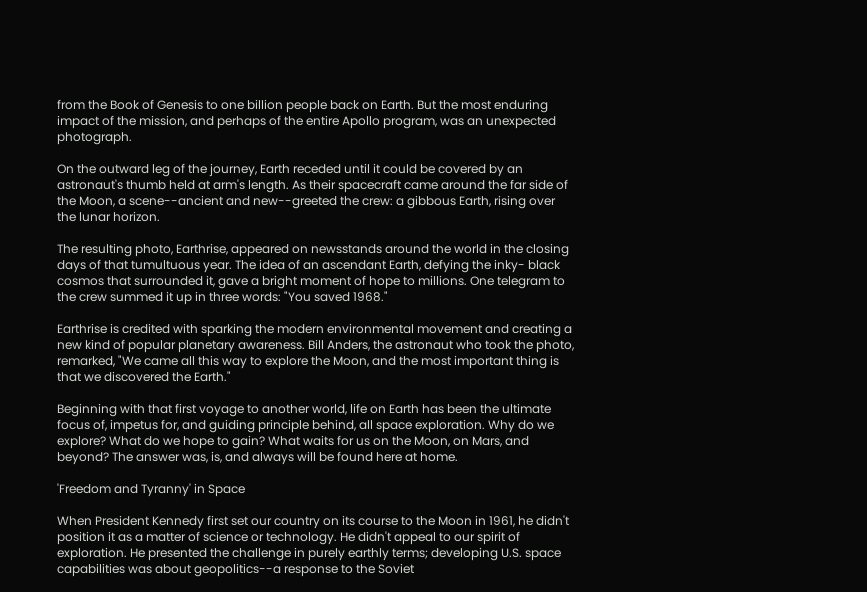from the Book of Genesis to one billion people back on Earth. But the most enduring impact of the mission, and perhaps of the entire Apollo program, was an unexpected photograph.

On the outward leg of the journey, Earth receded until it could be covered by an astronaut's thumb held at arm's length. As their spacecraft came around the far side of the Moon, a scene--ancient and new--greeted the crew: a gibbous Earth, rising over the lunar horizon.

The resulting photo, Earthrise, appeared on newsstands around the world in the closing days of that tumultuous year. The idea of an ascendant Earth, defying the inky- black cosmos that surrounded it, gave a bright moment of hope to millions. One telegram to the crew summed it up in three words: "You saved 1968."

Earthrise is credited with sparking the modern environmental movement and creating a new kind of popular planetary awareness. Bill Anders, the astronaut who took the photo, remarked, "We came all this way to explore the Moon, and the most important thing is that we discovered the Earth."

Beginning with that first voyage to another world, life on Earth has been the ultimate focus of, impetus for, and guiding principle behind, all space exploration. Why do we explore? What do we hope to gain? What waits for us on the Moon, on Mars, and beyond? The answer was, is, and always will be found here at home.

'Freedom and Tyranny' in Space

When President Kennedy first set our country on its course to the Moon in 1961, he didn't position it as a matter of science or technology. He didn't appeal to our spirit of exploration. He presented the challenge in purely earthly terms; developing U.S. space capabilities was about geopolitics--a response to the Soviet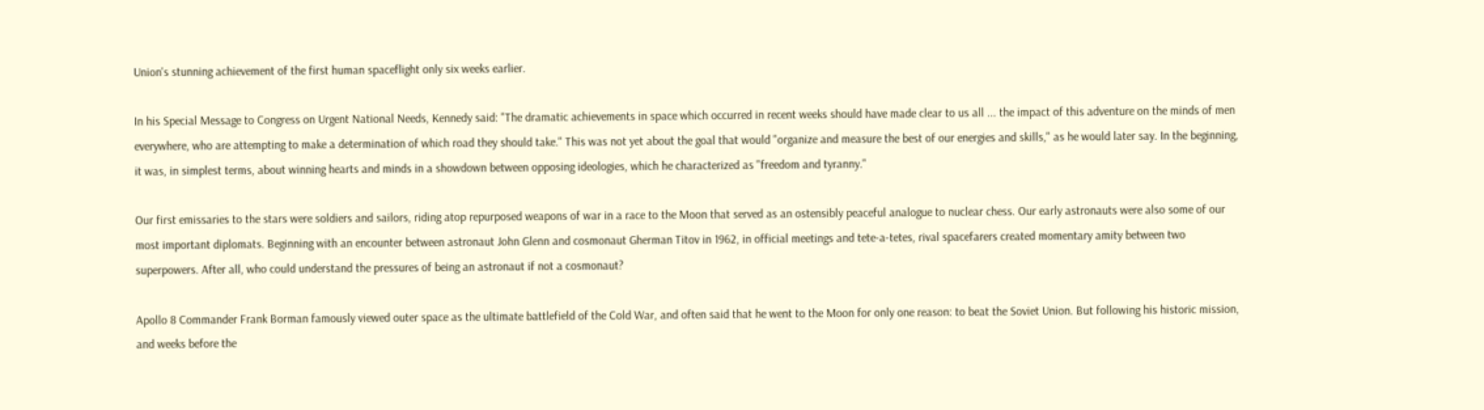Union's stunning achievement of the first human spaceflight only six weeks earlier.

In his Special Message to Congress on Urgent National Needs, Kennedy said: "The dramatic achievements in space which occurred in recent weeks should have made clear to us all ... the impact of this adventure on the minds of men everywhere, who are attempting to make a determination of which road they should take." This was not yet about the goal that would "organize and measure the best of our energies and skills," as he would later say. In the beginning, it was, in simplest terms, about winning hearts and minds in a showdown between opposing ideologies, which he characterized as "freedom and tyranny."

Our first emissaries to the stars were soldiers and sailors, riding atop repurposed weapons of war in a race to the Moon that served as an ostensibly peaceful analogue to nuclear chess. Our early astronauts were also some of our most important diplomats. Beginning with an encounter between astronaut John Glenn and cosmonaut Gherman Titov in 1962, in official meetings and tete-a-tetes, rival spacefarers created momentary amity between two superpowers. After all, who could understand the pressures of being an astronaut if not a cosmonaut?

Apollo 8 Commander Frank Borman famously viewed outer space as the ultimate battlefield of the Cold War, and often said that he went to the Moon for only one reason: to beat the Soviet Union. But following his historic mission, and weeks before the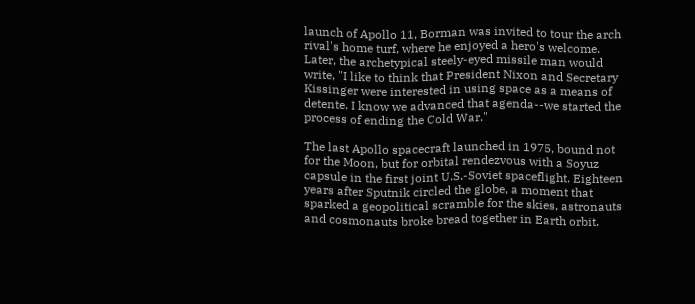launch of Apollo 11, Borman was invited to tour the arch rival's home turf, where he enjoyed a hero's welcome. Later, the archetypical steely-eyed missile man would write, "I like to think that President Nixon and Secretary Kissinger were interested in using space as a means of detente. I know we advanced that agenda--we started the process of ending the Cold War."

The last Apollo spacecraft launched in 1975, bound not for the Moon, but for orbital rendezvous with a Soyuz capsule in the first joint U.S.-Soviet spaceflight. Eighteen years after Sputnik circled the globe, a moment that sparked a geopolitical scramble for the skies, astronauts and cosmonauts broke bread together in Earth orbit.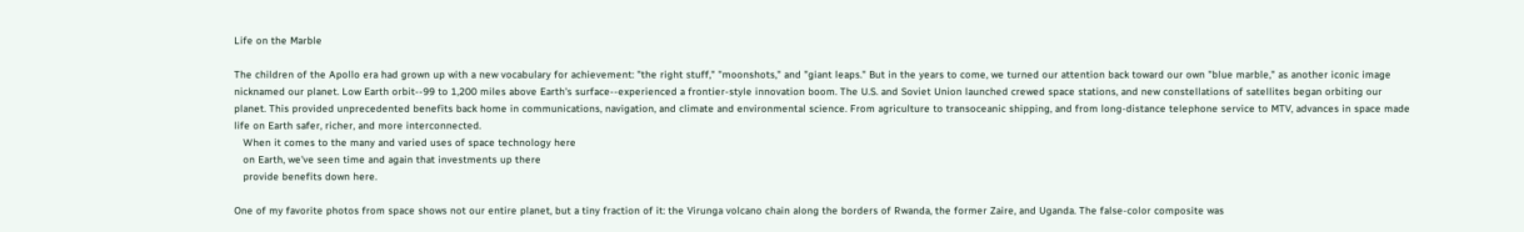Life on the Marble

The children of the Apollo era had grown up with a new vocabulary for achievement: "the right stuff," "moonshots," and "giant leaps." But in the years to come, we turned our attention back toward our own "blue marble," as another iconic image nicknamed our planet. Low Earth orbit--99 to 1,200 miles above Earth's surface--experienced a frontier-style innovation boom. The U.S. and Soviet Union launched crewed space stations, and new constellations of satellites began orbiting our planet. This provided unprecedented benefits back home in communications, navigation, and climate and environmental science. From agriculture to transoceanic shipping, and from long-distance telephone service to MTV, advances in space made life on Earth safer, richer, and more interconnected.
   When it comes to the many and varied uses of space technology here
   on Earth, we've seen time and again that investments up there
   provide benefits down here.

One of my favorite photos from space shows not our entire planet, but a tiny fraction of it: the Virunga volcano chain along the borders of Rwanda, the former Zaire, and Uganda. The false-color composite was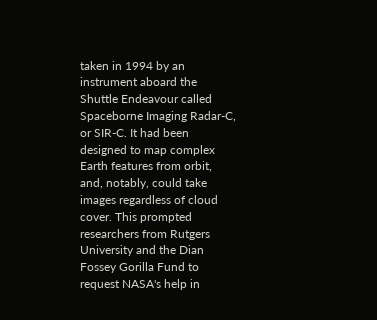taken in 1994 by an instrument aboard the Shuttle Endeavour called Spaceborne Imaging Radar-C, or SIR-C. It had been designed to map complex Earth features from orbit, and, notably, could take images regardless of cloud cover. This prompted researchers from Rutgers University and the Dian Fossey Gorilla Fund to request NASA's help in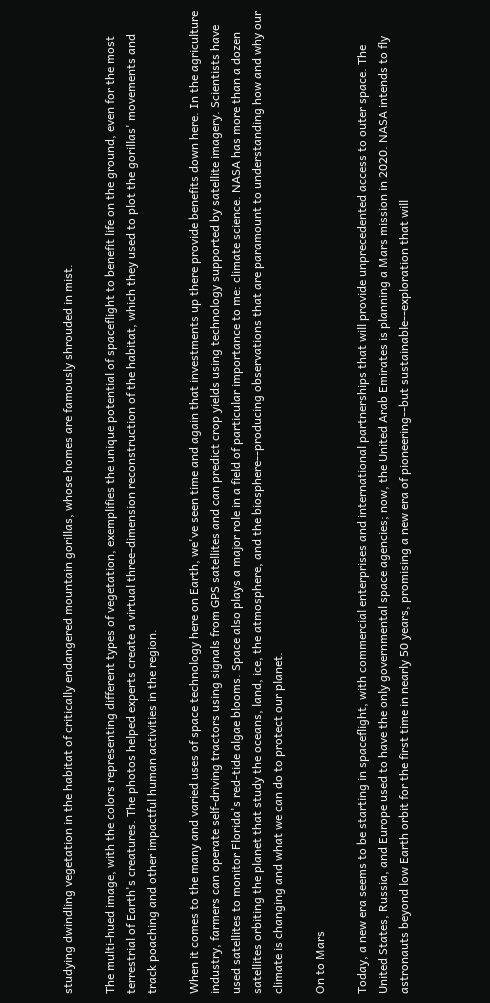studying dwindling vegetation in the habitat of critically endangered mountain gorillas, whose homes are famously shrouded in mist.

The multi-hued image, with the colors representing different types of vegetation, exemplifies the unique potential of spaceflight to benefit life on the ground, even for the most terrestrial of Earth's creatures. The photos helped experts create a virtual three-dimension reconstruction of the habitat, which they used to plot the gorillas' movements and track poaching and other impactful human activities in the region.

When it comes to the many and varied uses of space technology here on Earth, we've seen time and again that investments up there provide benefits down here. In the agriculture industry, farmers can operate self-driving tractors using signals from GPS satellites and can predict crop yields using technology supported by satellite imagery. Scientists have used satellites to monitor Florida's red-tide algae blooms. Space also plays a major role in a field of particular importance to me: climate science. NASA has more than a dozen satellites orbiting the planet that study the oceans, land, ice, the atmosphere, and the biosphere--producing observations that are paramount to understanding how and why our climate is changing and what we can do to protect our planet.

On to Mars

Today, a new era seems to be starting in spaceflight, with commercial enterprises and international partnerships that will provide unprecedented access to outer space. The United States, Russia, and Europe used to have the only governmental space agencies; now, the United Arab Emirates is planning a Mars mission in 2020. NASA intends to fly astronauts beyond low Earth orbit for the first time in nearly 50 years, promising a new era of pioneering--but sustainable--exploration that will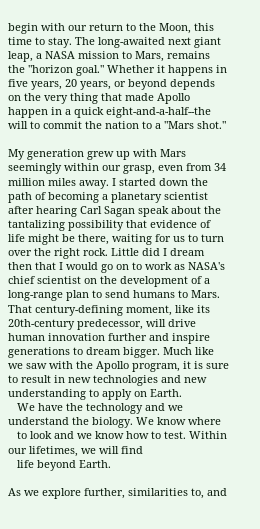begin with our return to the Moon, this time to stay. The long-awaited next giant leap, a NASA mission to Mars, remains the "horizon goal." Whether it happens in five years, 20 years, or beyond depends on the very thing that made Apollo happen in a quick eight-and-a-half--the will to commit the nation to a "Mars shot."

My generation grew up with Mars seemingly within our grasp, even from 34 million miles away. I started down the path of becoming a planetary scientist after hearing Carl Sagan speak about the tantalizing possibility that evidence of life might be there, waiting for us to turn over the right rock. Little did I dream then that I would go on to work as NASA's chief scientist on the development of a long-range plan to send humans to Mars. That century-defining moment, like its 20th-century predecessor, will drive human innovation further and inspire generations to dream bigger. Much like we saw with the Apollo program, it is sure to result in new technologies and new understanding to apply on Earth.
   We have the technology and we understand the biology. We know where
   to look and we know how to test. Within our lifetimes, we will find
   life beyond Earth.

As we explore further, similarities to, and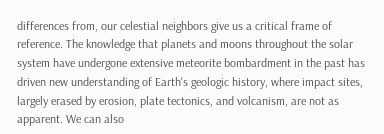differences from, our celestial neighbors give us a critical frame of reference. The knowledge that planets and moons throughout the solar system have undergone extensive meteorite bombardment in the past has driven new understanding of Earth's geologic history, where impact sites, largely erased by erosion, plate tectonics, and volcanism, are not as apparent. We can also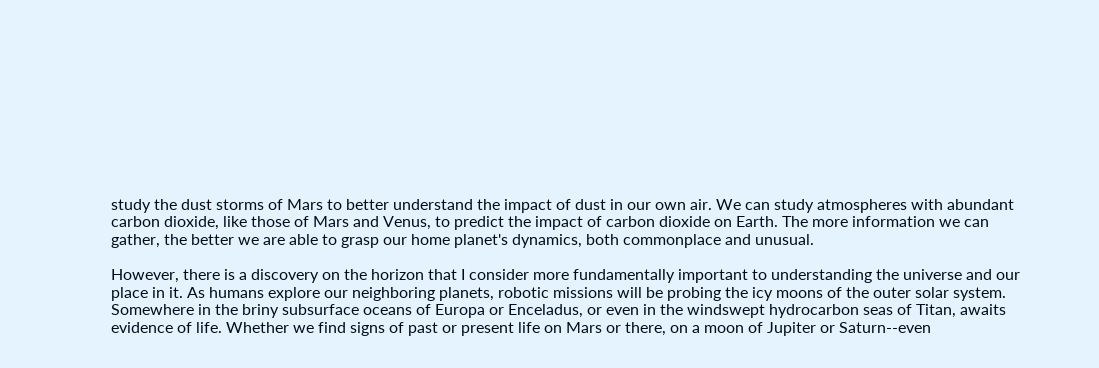study the dust storms of Mars to better understand the impact of dust in our own air. We can study atmospheres with abundant carbon dioxide, like those of Mars and Venus, to predict the impact of carbon dioxide on Earth. The more information we can gather, the better we are able to grasp our home planet's dynamics, both commonplace and unusual.

However, there is a discovery on the horizon that I consider more fundamentally important to understanding the universe and our place in it. As humans explore our neighboring planets, robotic missions will be probing the icy moons of the outer solar system. Somewhere in the briny subsurface oceans of Europa or Enceladus, or even in the windswept hydrocarbon seas of Titan, awaits evidence of life. Whether we find signs of past or present life on Mars or there, on a moon of Jupiter or Saturn--even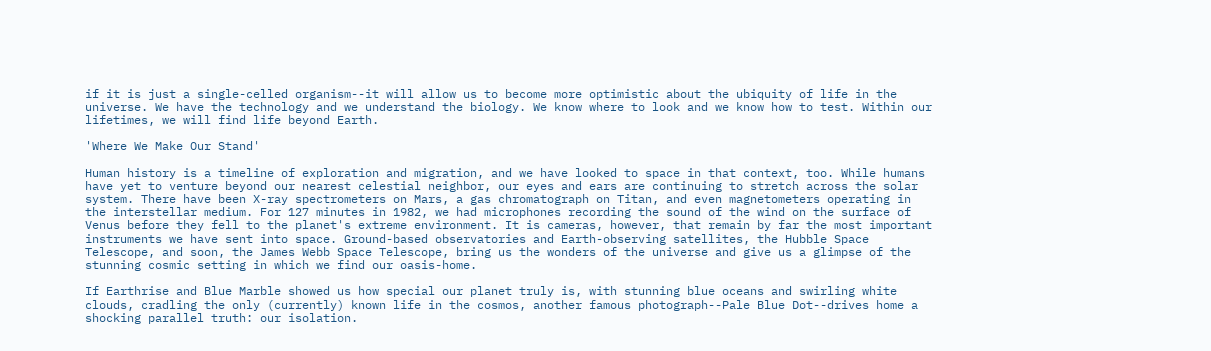if it is just a single-celled organism--it will allow us to become more optimistic about the ubiquity of life in the universe. We have the technology and we understand the biology. We know where to look and we know how to test. Within our lifetimes, we will find life beyond Earth.

'Where We Make Our Stand'

Human history is a timeline of exploration and migration, and we have looked to space in that context, too. While humans have yet to venture beyond our nearest celestial neighbor, our eyes and ears are continuing to stretch across the solar system. There have been X-ray spectrometers on Mars, a gas chromatograph on Titan, and even magnetometers operating in the interstellar medium. For 127 minutes in 1982, we had microphones recording the sound of the wind on the surface of Venus before they fell to the planet's extreme environment. It is cameras, however, that remain by far the most important instruments we have sent into space. Ground-based observatories and Earth-observing satellites, the Hubble Space Telescope, and soon, the James Webb Space Telescope, bring us the wonders of the universe and give us a glimpse of the stunning cosmic setting in which we find our oasis-home.

If Earthrise and Blue Marble showed us how special our planet truly is, with stunning blue oceans and swirling white clouds, cradling the only (currently) known life in the cosmos, another famous photograph--Pale Blue Dot--drives home a shocking parallel truth: our isolation.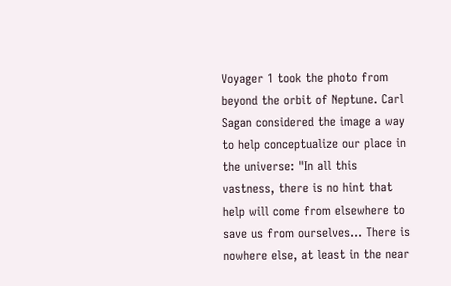Voyager 1 took the photo from beyond the orbit of Neptune. Carl Sagan considered the image a way to help conceptualize our place in the universe: "In all this vastness, there is no hint that help will come from elsewhere to save us from ourselves... There is nowhere else, at least in the near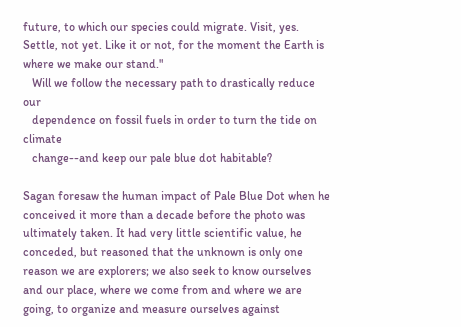future, to which our species could migrate. Visit, yes. Settle, not yet. Like it or not, for the moment the Earth is where we make our stand."
   Will we follow the necessary path to drastically reduce our
   dependence on fossil fuels in order to turn the tide on climate
   change--and keep our pale blue dot habitable?

Sagan foresaw the human impact of Pale Blue Dot when he conceived it more than a decade before the photo was ultimately taken. It had very little scientific value, he conceded, but reasoned that the unknown is only one reason we are explorers; we also seek to know ourselves and our place, where we come from and where we are going, to organize and measure ourselves against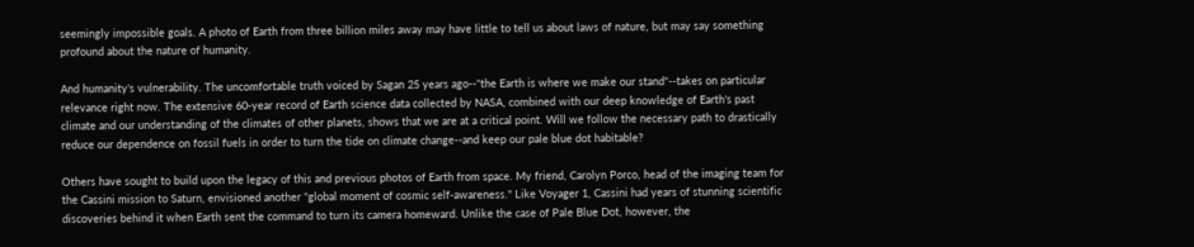seemingly impossible goals. A photo of Earth from three billion miles away may have little to tell us about laws of nature, but may say something profound about the nature of humanity.

And humanity's vulnerability. The uncomfortable truth voiced by Sagan 25 years ago--"the Earth is where we make our stand"--takes on particular relevance right now. The extensive 60-year record of Earth science data collected by NASA, combined with our deep knowledge of Earth's past climate and our understanding of the climates of other planets, shows that we are at a critical point. Will we follow the necessary path to drastically reduce our dependence on fossil fuels in order to turn the tide on climate change--and keep our pale blue dot habitable?

Others have sought to build upon the legacy of this and previous photos of Earth from space. My friend, Carolyn Porco, head of the imaging team for the Cassini mission to Saturn, envisioned another "global moment of cosmic self-awareness." Like Voyager 1, Cassini had years of stunning scientific discoveries behind it when Earth sent the command to turn its camera homeward. Unlike the case of Pale Blue Dot, however, the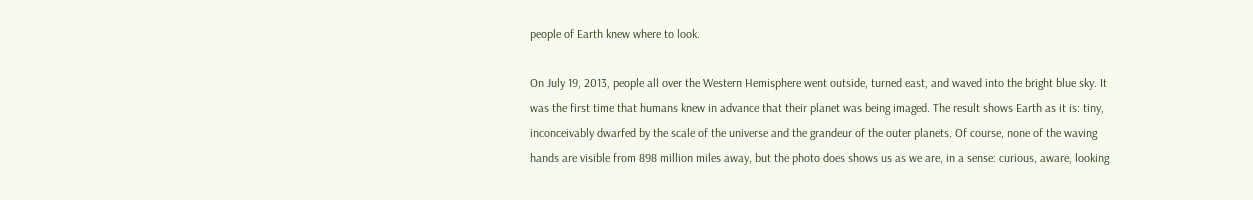people of Earth knew where to look.

On July 19, 2013, people all over the Western Hemisphere went outside, turned east, and waved into the bright blue sky. It was the first time that humans knew in advance that their planet was being imaged. The result shows Earth as it is: tiny, inconceivably dwarfed by the scale of the universe and the grandeur of the outer planets. Of course, none of the waving hands are visible from 898 million miles away, but the photo does shows us as we are, in a sense: curious, aware, looking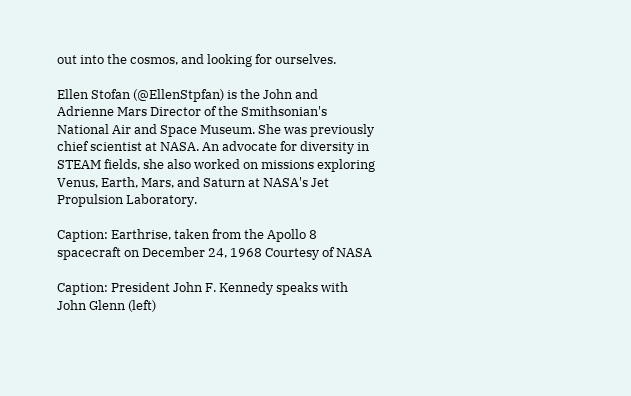out into the cosmos, and looking for ourselves.

Ellen Stofan (@EllenStpfan) is the John and Adrienne Mars Director of the Smithsonian's National Air and Space Museum. She was previously chief scientist at NASA. An advocate for diversity in STEAM fields, she also worked on missions exploring Venus, Earth, Mars, and Saturn at NASA's Jet Propulsion Laboratory.

Caption: Earthrise, taken from the Apollo 8 spacecraft on December 24, 1968 Courtesy of NASA

Caption: President John F. Kennedy speaks with John Glenn (left)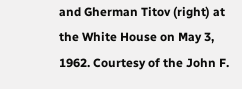and Gherman Titov (right) at the White House on May 3, 1962. Courtesy of the John F.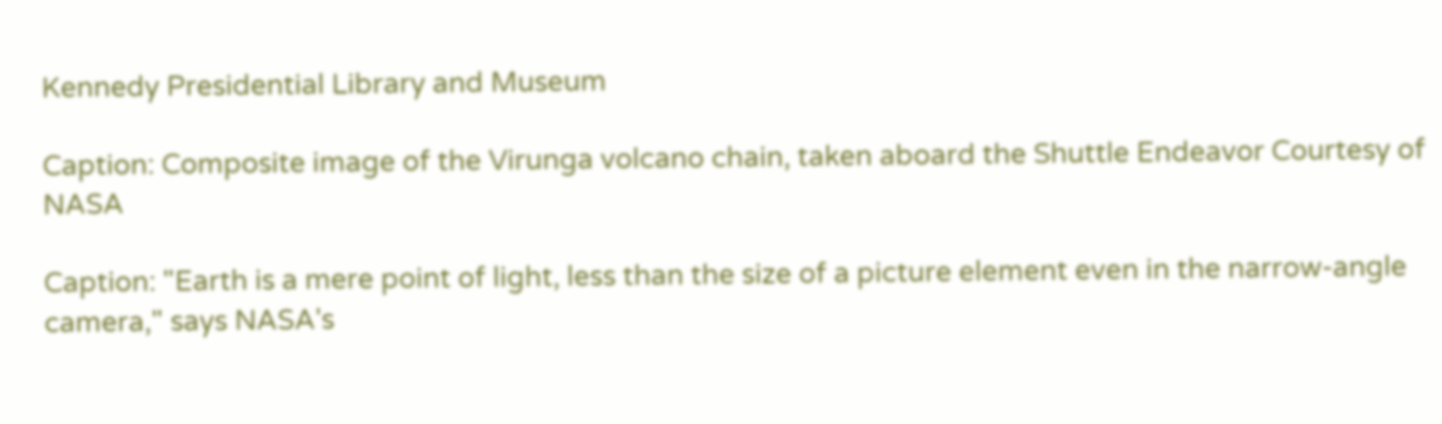Kennedy Presidential Library and Museum

Caption: Composite image of the Virunga volcano chain, taken aboard the Shuttle Endeavor Courtesy of NASA

Caption: "Earth is a mere point of light, less than the size of a picture element even in the narrow-angle camera," says NASA's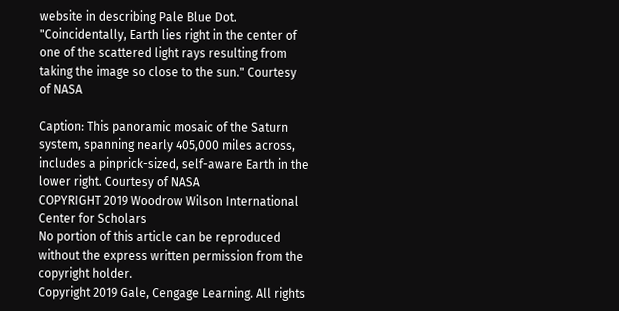website in describing Pale Blue Dot. "Coincidentally, Earth lies right in the center of one of the scattered light rays resulting from taking the image so close to the sun." Courtesy of NASA

Caption: This panoramic mosaic of the Saturn system, spanning nearly 405,000 miles across, includes a pinprick-sized, self-aware Earth in the lower right. Courtesy of NASA
COPYRIGHT 2019 Woodrow Wilson International Center for Scholars
No portion of this article can be reproduced without the express written permission from the copyright holder.
Copyright 2019 Gale, Cengage Learning. All rights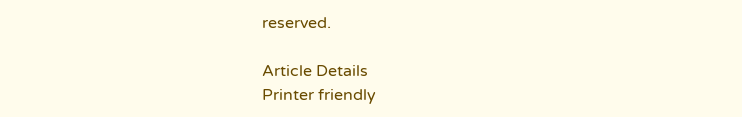reserved.

Article Details
Printer friendly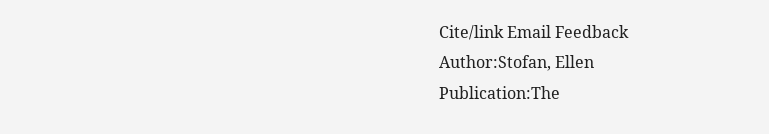Cite/link Email Feedback
Author:Stofan, Ellen
Publication:The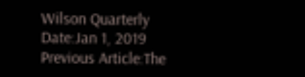Wilson Quarterly
Date:Jan 1, 2019
Previous Article:The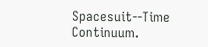Spacesuit--Time Continuum.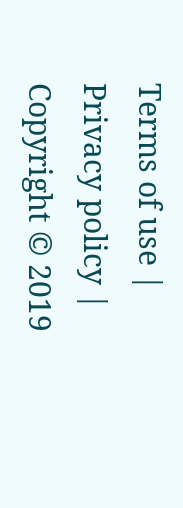Terms of use | Privacy policy | Copyright © 2019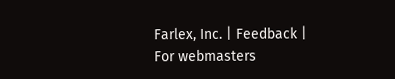Farlex, Inc. | Feedback | For webmasters